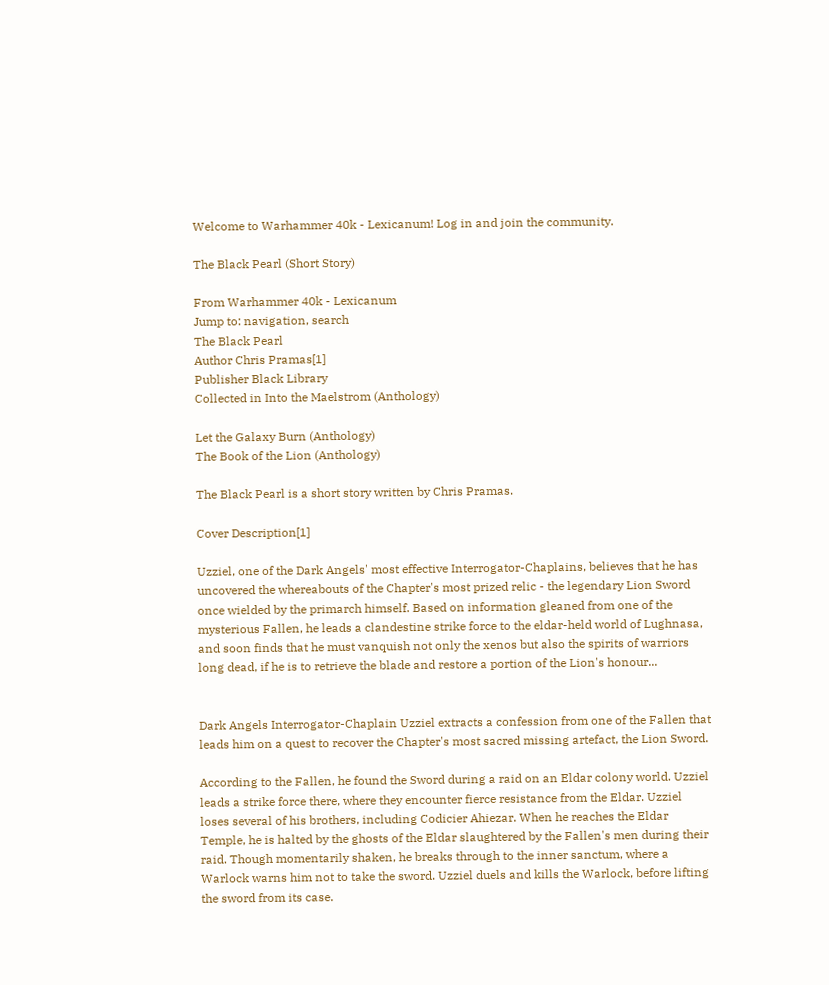Welcome to Warhammer 40k - Lexicanum! Log in and join the community.

The Black Pearl (Short Story)

From Warhammer 40k - Lexicanum
Jump to: navigation, search
The Black Pearl
Author Chris Pramas[1]
Publisher Black Library
Collected in Into the Maelstrom (Anthology)

Let the Galaxy Burn (Anthology)
The Book of the Lion (Anthology)

The Black Pearl is a short story written by Chris Pramas.

Cover Description[1]

Uzziel, one of the Dark Angels' most effective Interrogator-Chaplains, believes that he has uncovered the whereabouts of the Chapter's most prized relic - the legendary Lion Sword once wielded by the primarch himself. Based on information gleaned from one of the mysterious Fallen, he leads a clandestine strike force to the eldar-held world of Lughnasa, and soon finds that he must vanquish not only the xenos but also the spirits of warriors long dead, if he is to retrieve the blade and restore a portion of the Lion's honour...


Dark Angels Interrogator-Chaplain Uzziel extracts a confession from one of the Fallen that leads him on a quest to recover the Chapter's most sacred missing artefact, the Lion Sword.

According to the Fallen, he found the Sword during a raid on an Eldar colony world. Uzziel leads a strike force there, where they encounter fierce resistance from the Eldar. Uzziel loses several of his brothers, including Codicier Ahiezar. When he reaches the Eldar Temple, he is halted by the ghosts of the Eldar slaughtered by the Fallen's men during their raid. Though momentarily shaken, he breaks through to the inner sanctum, where a Warlock warns him not to take the sword. Uzziel duels and kills the Warlock, before lifting the sword from its case.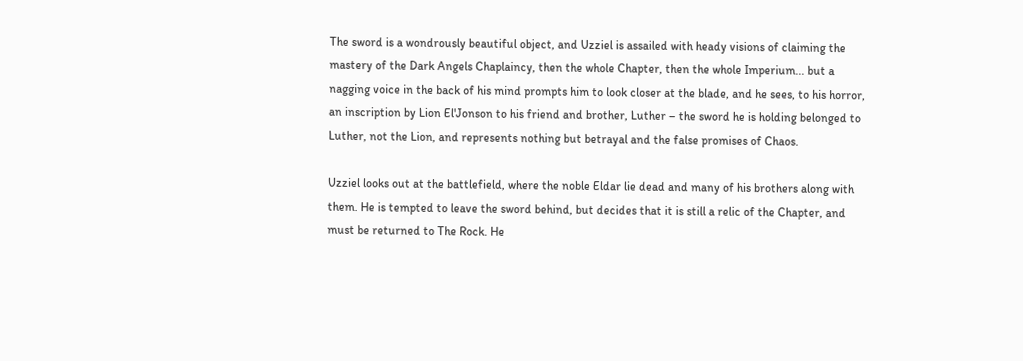The sword is a wondrously beautiful object, and Uzziel is assailed with heady visions of claiming the mastery of the Dark Angels Chaplaincy, then the whole Chapter, then the whole Imperium... but a nagging voice in the back of his mind prompts him to look closer at the blade, and he sees, to his horror, an inscription by Lion El'Jonson to his friend and brother, Luther – the sword he is holding belonged to Luther, not the Lion, and represents nothing but betrayal and the false promises of Chaos.

Uzziel looks out at the battlefield, where the noble Eldar lie dead and many of his brothers along with them. He is tempted to leave the sword behind, but decides that it is still a relic of the Chapter, and must be returned to The Rock. He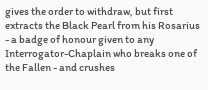gives the order to withdraw, but first extracts the Black Pearl from his Rosarius - a badge of honour given to any Interrogator-Chaplain who breaks one of the Fallen - and crushes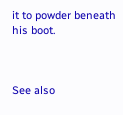it to powder beneath his boot.



See also